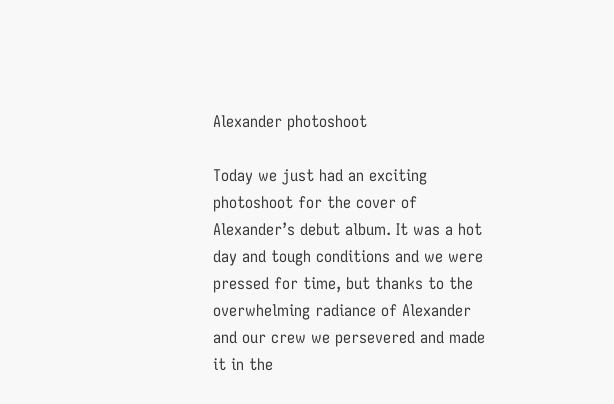Alexander photoshoot

Today we just had an exciting photoshoot for the cover of Alexander’s debut album. It was a hot day and tough conditions and we were pressed for time, but thanks to the overwhelming radiance of Alexander and our crew we persevered and made it in the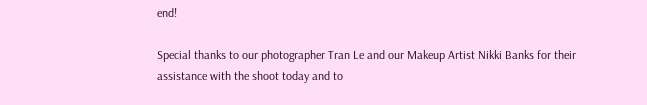end!

Special thanks to our photographer Tran Le and our Makeup Artist Nikki Banks for their assistance with the shoot today and to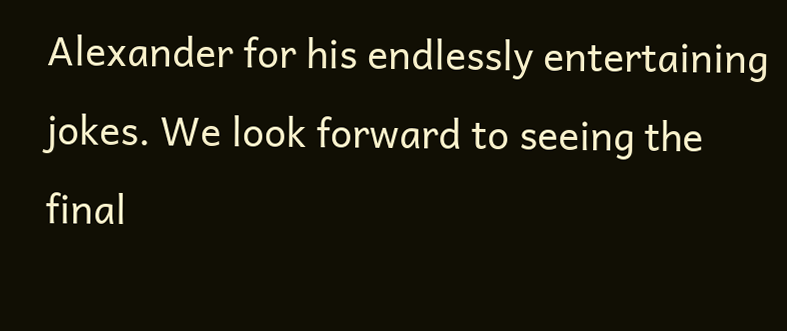Alexander for his endlessly entertaining jokes. We look forward to seeing the final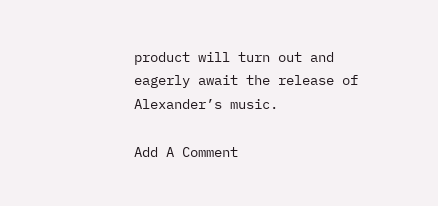product will turn out and eagerly await the release of Alexander’s music.

Add A Comment